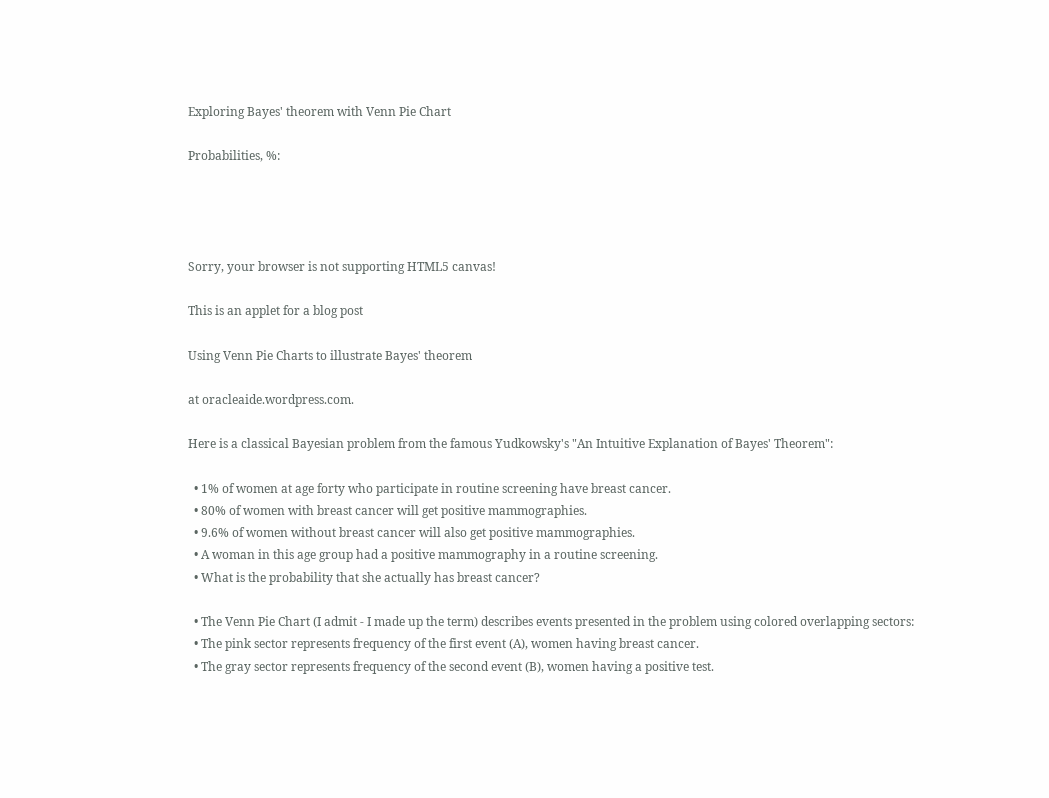Exploring Bayes' theorem with Venn Pie Chart

Probabilities, %:




Sorry, your browser is not supporting HTML5 canvas!

This is an applet for a blog post

Using Venn Pie Charts to illustrate Bayes' theorem

at oracleaide.wordpress.com.

Here is a classical Bayesian problem from the famous Yudkowsky's "An Intuitive Explanation of Bayes' Theorem":

  • 1% of women at age forty who participate in routine screening have breast cancer.
  • 80% of women with breast cancer will get positive mammographies.
  • 9.6% of women without breast cancer will also get positive mammographies.
  • A woman in this age group had a positive mammography in a routine screening.
  • What is the probability that she actually has breast cancer?

  • The Venn Pie Chart (I admit - I made up the term) describes events presented in the problem using colored overlapping sectors:
  • The pink sector represents frequency of the first event (A), women having breast cancer.
  • The gray sector represents frequency of the second event (B), women having a positive test.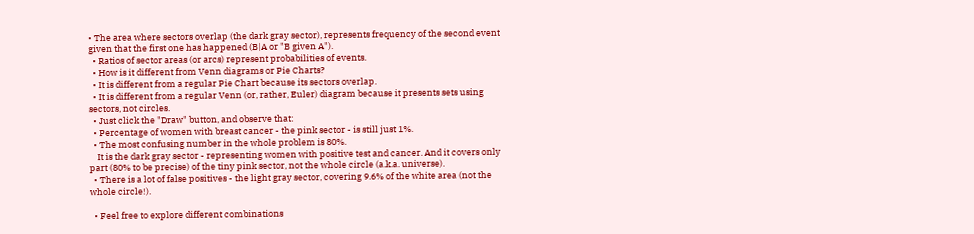• The area where sectors overlap (the dark gray sector), represents frequency of the second event given that the first one has happened (B|A or "B given A").
  • Ratios of sector areas (or arcs) represent probabilities of events.
  • How is it different from Venn diagrams or Pie Charts?
  • It is different from a regular Pie Chart because its sectors overlap.
  • It is different from a regular Venn (or, rather, Euler) diagram because it presents sets using sectors, not circles.
  • Just click the "Draw" button, and observe that:
  • Percentage of women with breast cancer - the pink sector - is still just 1%.
  • The most confusing number in the whole problem is 80%.
    It is the dark gray sector - representing women with positive test and cancer. And it covers only part (80% to be precise) of the tiny pink sector, not the whole circle (a.k.a. universe).
  • There is a lot of false positives - the light gray sector, covering 9.6% of the white area (not the whole circle!).

  • Feel free to explore different combinations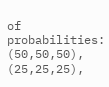of probabilities: (50,50,50), (25,25,25),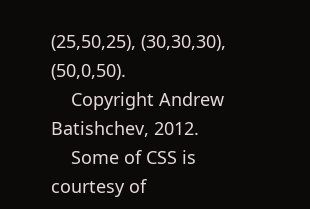(25,50,25), (30,30,30), (50,0,50).
    Copyright Andrew Batishchev, 2012.
    Some of CSS is courtesy of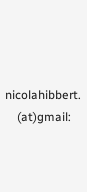nicolahibbert.
    (at)gmail: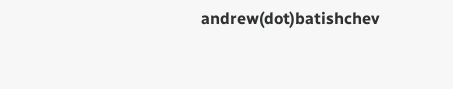andrew(dot)batishchev